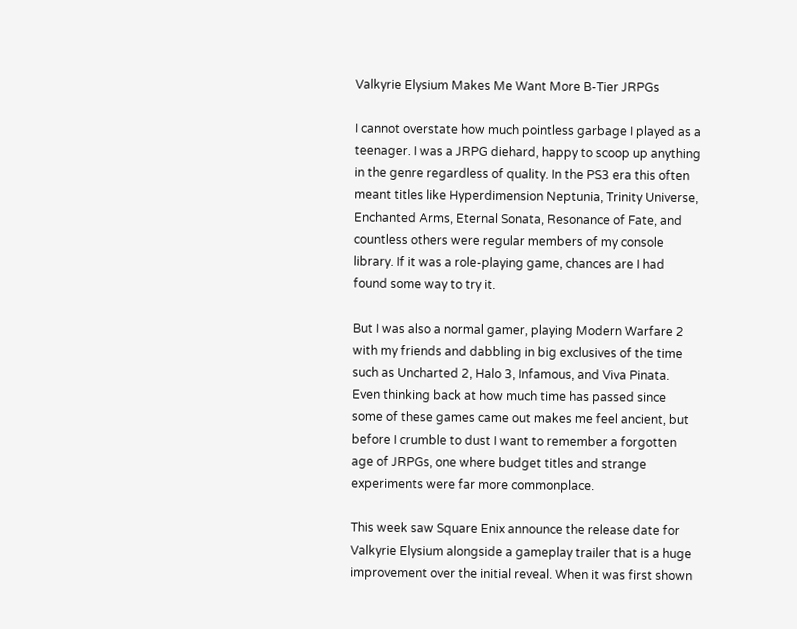Valkyrie Elysium Makes Me Want More B-Tier JRPGs

I cannot overstate how much pointless garbage I played as a teenager. I was a JRPG diehard, happy to scoop up anything in the genre regardless of quality. In the PS3 era this often meant titles like Hyperdimension Neptunia, Trinity Universe, Enchanted Arms, Eternal Sonata, Resonance of Fate, and countless others were regular members of my console library. If it was a role-playing game, chances are I had found some way to try it.

But I was also a normal gamer, playing Modern Warfare 2 with my friends and dabbling in big exclusives of the time such as Uncharted 2, Halo 3, Infamous, and Viva Pinata. Even thinking back at how much time has passed since some of these games came out makes me feel ancient, but before I crumble to dust I want to remember a forgotten age of JRPGs, one where budget titles and strange experiments were far more commonplace.

This week saw Square Enix announce the release date for Valkyrie Elysium alongside a gameplay trailer that is a huge improvement over the initial reveal. When it was first shown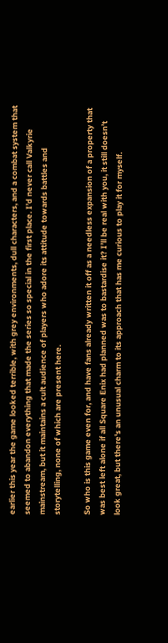earlier this year the game looked terrible, with grey environments, dull characters, and a combat system that seemed to abandon everything that made the series so special in the first place. I’d never call Valkyrie mainstream, but it maintains a cult audience of players who adore its attitude towards battles and storytelling, none of which are present here.

So who is this game even for, and have fans already written it off as a needless expansion of a property that was best left alone if all Square Enix had planned was to bastardise it? I’ll be real with you, it still doesn’t look great, but there's an unusual charm to its approach that has me curious to play it for myself.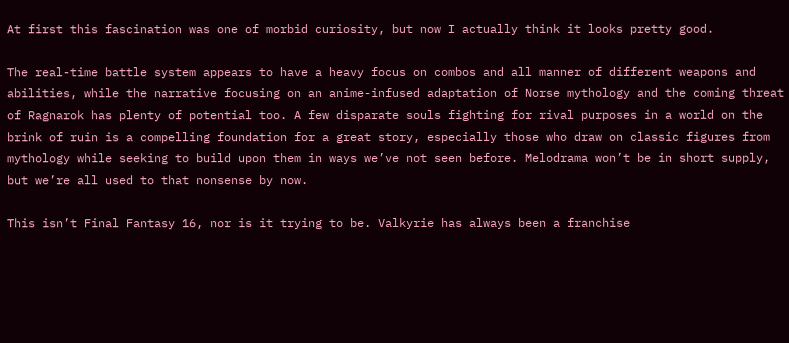At first this fascination was one of morbid curiosity, but now I actually think it looks pretty good.

The real-time battle system appears to have a heavy focus on combos and all manner of different weapons and abilities, while the narrative focusing on an anime-infused adaptation of Norse mythology and the coming threat of Ragnarok has plenty of potential too. A few disparate souls fighting for rival purposes in a world on the brink of ruin is a compelling foundation for a great story, especially those who draw on classic figures from mythology while seeking to build upon them in ways we’ve not seen before. Melodrama won’t be in short supply, but we’re all used to that nonsense by now.

This isn’t Final Fantasy 16, nor is it trying to be. Valkyrie has always been a franchise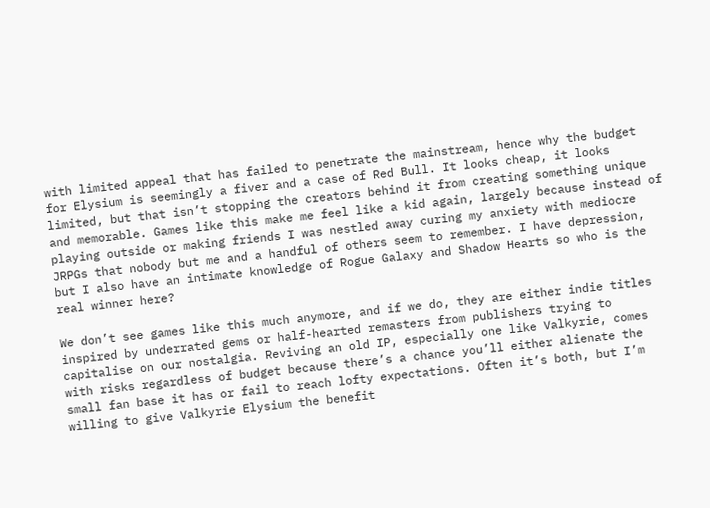with limited appeal that has failed to penetrate the mainstream, hence why the budget for Elysium is seemingly a fiver and a case of Red Bull. It looks cheap, it looks limited, but that isn’t stopping the creators behind it from creating something unique and memorable. Games like this make me feel like a kid again, largely because instead of playing outside or making friends I was nestled away curing my anxiety with mediocre JRPGs that nobody but me and a handful of others seem to remember. I have depression, but I also have an intimate knowledge of Rogue Galaxy and Shadow Hearts so who is the real winner here?

We don’t see games like this much anymore, and if we do, they are either indie titles inspired by underrated gems or half-hearted remasters from publishers trying to capitalise on our nostalgia. Reviving an old IP, especially one like Valkyrie, comes with risks regardless of budget because there’s a chance you’ll either alienate the small fan base it has or fail to reach lofty expectations. Often it’s both, but I’m willing to give Valkyrie Elysium the benefit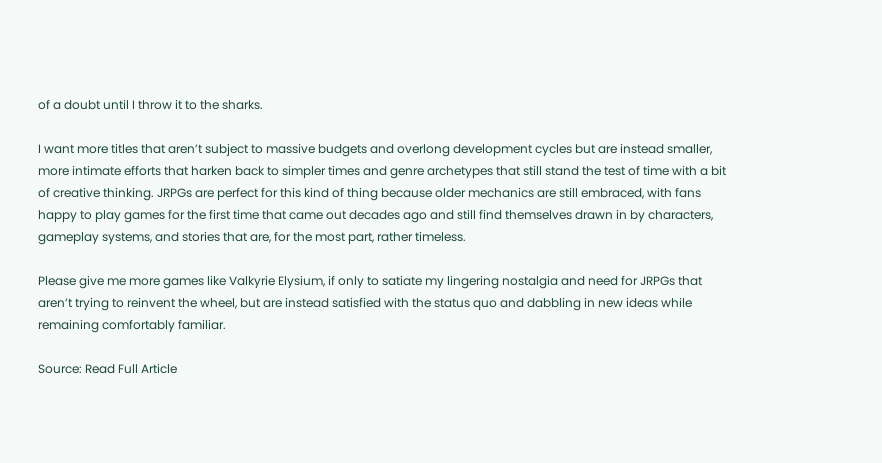of a doubt until I throw it to the sharks.

I want more titles that aren’t subject to massive budgets and overlong development cycles but are instead smaller, more intimate efforts that harken back to simpler times and genre archetypes that still stand the test of time with a bit of creative thinking. JRPGs are perfect for this kind of thing because older mechanics are still embraced, with fans happy to play games for the first time that came out decades ago and still find themselves drawn in by characters, gameplay systems, and stories that are, for the most part, rather timeless.

Please give me more games like Valkyrie Elysium, if only to satiate my lingering nostalgia and need for JRPGs that aren’t trying to reinvent the wheel, but are instead satisfied with the status quo and dabbling in new ideas while remaining comfortably familiar.

Source: Read Full Article